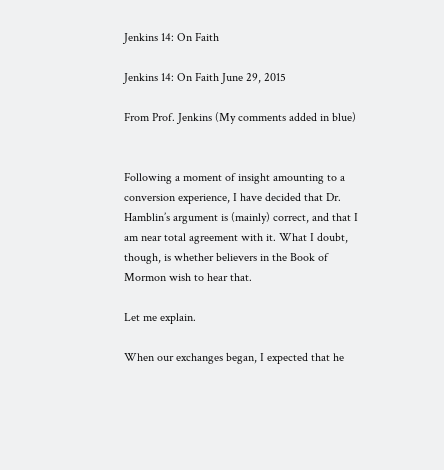Jenkins 14: On Faith

Jenkins 14: On Faith June 29, 2015

From Prof. Jenkins (My comments added in blue)


Following a moment of insight amounting to a conversion experience, I have decided that Dr. Hamblin’s argument is (mainly) correct, and that I am near total agreement with it. What I doubt, though, is whether believers in the Book of Mormon wish to hear that.

Let me explain.

When our exchanges began, I expected that he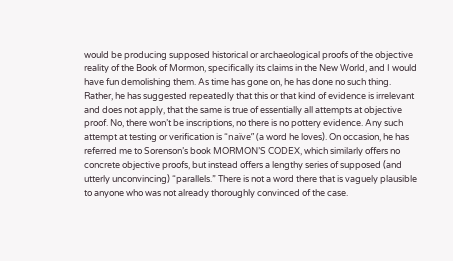would be producing supposed historical or archaeological proofs of the objective reality of the Book of Mormon, specifically its claims in the New World, and I would have fun demolishing them. As time has gone on, he has done no such thing. Rather, he has suggested repeatedly that this or that kind of evidence is irrelevant and does not apply, that the same is true of essentially all attempts at objective proof. No, there won’t be inscriptions, no there is no pottery evidence. Any such attempt at testing or verification is “naïve” (a word he loves). On occasion, he has referred me to Sorenson’s book MORMON’S CODEX, which similarly offers no concrete objective proofs, but instead offers a lengthy series of supposed (and utterly unconvincing) “parallels.” There is not a word there that is vaguely plausible to anyone who was not already thoroughly convinced of the case.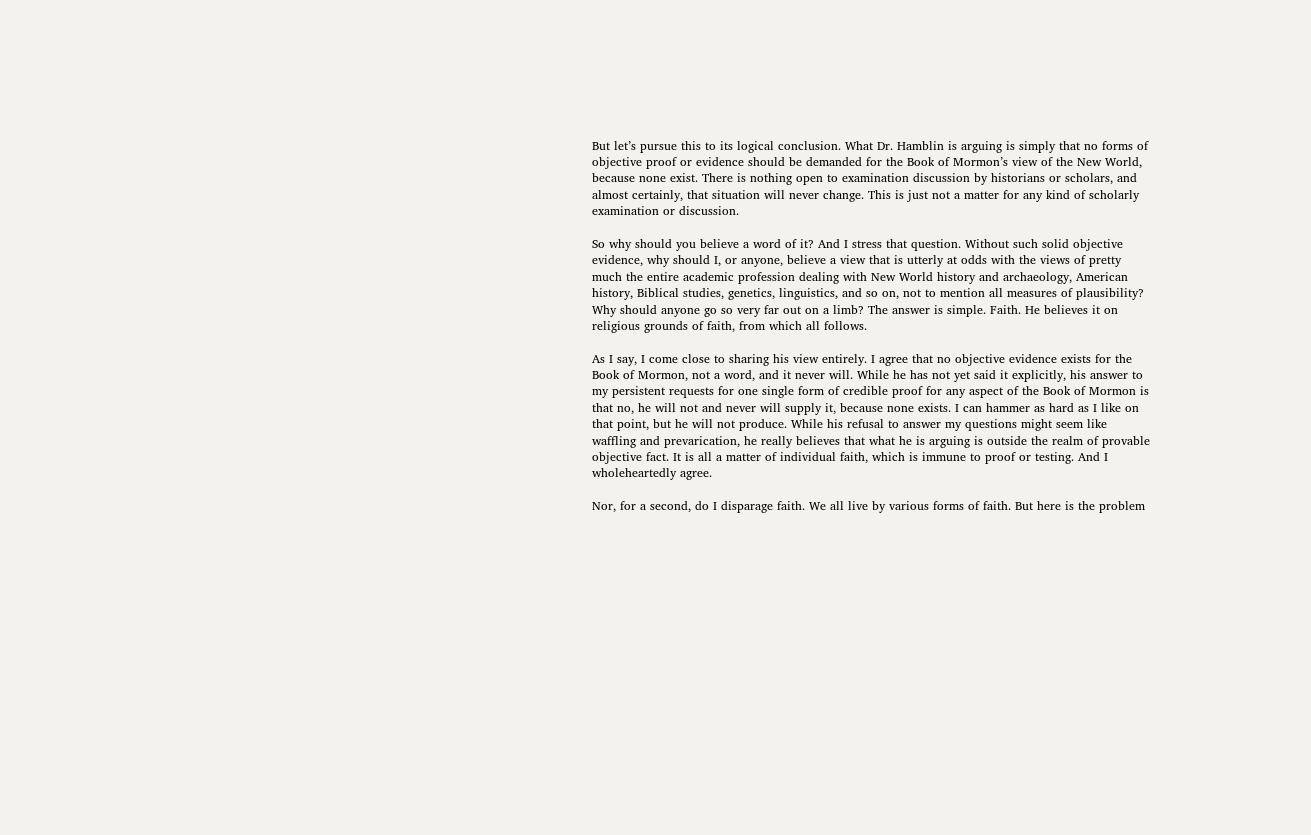But let’s pursue this to its logical conclusion. What Dr. Hamblin is arguing is simply that no forms of objective proof or evidence should be demanded for the Book of Mormon’s view of the New World, because none exist. There is nothing open to examination discussion by historians or scholars, and almost certainly, that situation will never change. This is just not a matter for any kind of scholarly examination or discussion.

So why should you believe a word of it? And I stress that question. Without such solid objective evidence, why should I, or anyone, believe a view that is utterly at odds with the views of pretty much the entire academic profession dealing with New World history and archaeology, American history, Biblical studies, genetics, linguistics, and so on, not to mention all measures of plausibility? Why should anyone go so very far out on a limb? The answer is simple. Faith. He believes it on religious grounds of faith, from which all follows.

As I say, I come close to sharing his view entirely. I agree that no objective evidence exists for the Book of Mormon, not a word, and it never will. While he has not yet said it explicitly, his answer to my persistent requests for one single form of credible proof for any aspect of the Book of Mormon is that no, he will not and never will supply it, because none exists. I can hammer as hard as I like on that point, but he will not produce. While his refusal to answer my questions might seem like waffling and prevarication, he really believes that what he is arguing is outside the realm of provable objective fact. It is all a matter of individual faith, which is immune to proof or testing. And I wholeheartedly agree.

Nor, for a second, do I disparage faith. We all live by various forms of faith. But here is the problem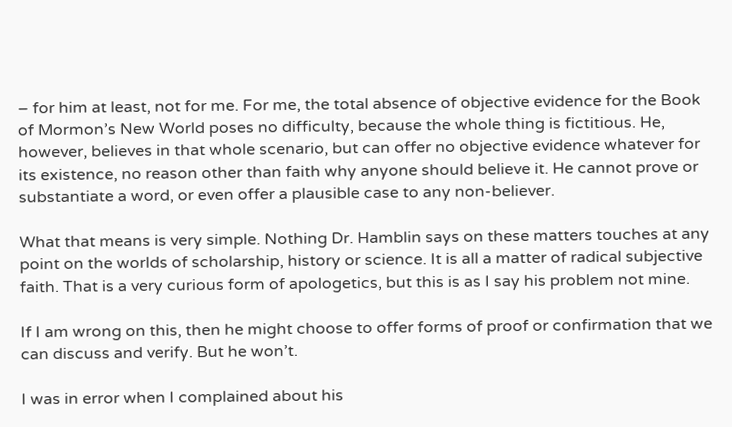– for him at least, not for me. For me, the total absence of objective evidence for the Book of Mormon’s New World poses no difficulty, because the whole thing is fictitious. He, however, believes in that whole scenario, but can offer no objective evidence whatever for its existence, no reason other than faith why anyone should believe it. He cannot prove or substantiate a word, or even offer a plausible case to any non-believer.

What that means is very simple. Nothing Dr. Hamblin says on these matters touches at any point on the worlds of scholarship, history or science. It is all a matter of radical subjective faith. That is a very curious form of apologetics, but this is as I say his problem not mine.

If I am wrong on this, then he might choose to offer forms of proof or confirmation that we can discuss and verify. But he won’t.

I was in error when I complained about his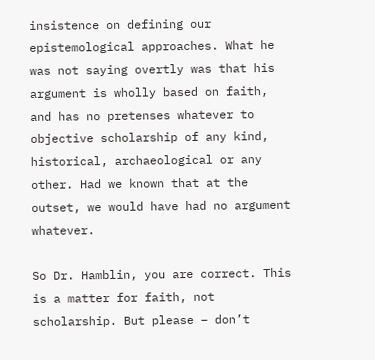insistence on defining our epistemological approaches. What he was not saying overtly was that his argument is wholly based on faith, and has no pretenses whatever to objective scholarship of any kind, historical, archaeological or any other. Had we known that at the outset, we would have had no argument whatever.

So Dr. Hamblin, you are correct. This is a matter for faith, not scholarship. But please – don’t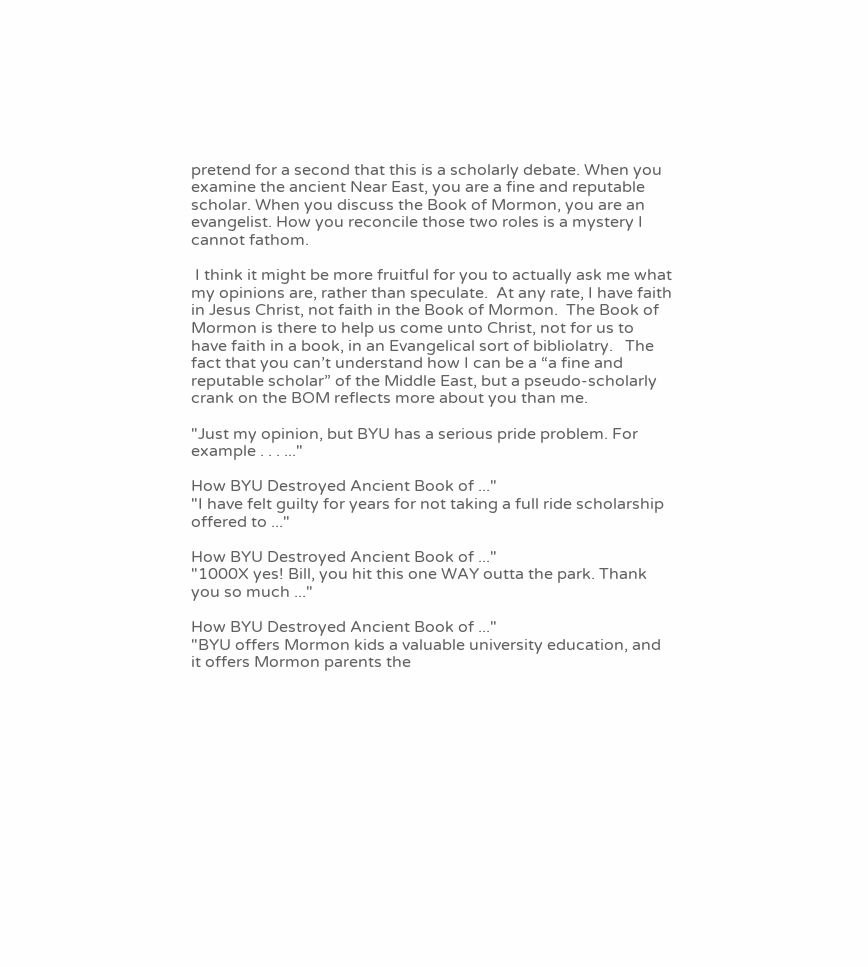pretend for a second that this is a scholarly debate. When you examine the ancient Near East, you are a fine and reputable scholar. When you discuss the Book of Mormon, you are an evangelist. How you reconcile those two roles is a mystery I cannot fathom.

 I think it might be more fruitful for you to actually ask me what my opinions are, rather than speculate.  At any rate, I have faith in Jesus Christ, not faith in the Book of Mormon.  The Book of Mormon is there to help us come unto Christ, not for us to have faith in a book, in an Evangelical sort of bibliolatry.   The fact that you can’t understand how I can be a “a fine and reputable scholar” of the Middle East, but a pseudo-scholarly crank on the BOM reflects more about you than me.

"Just my opinion, but BYU has a serious pride problem. For example . . . ..."

How BYU Destroyed Ancient Book of ..."
"I have felt guilty for years for not taking a full ride scholarship offered to ..."

How BYU Destroyed Ancient Book of ..."
"1000X yes! Bill, you hit this one WAY outta the park. Thank you so much ..."

How BYU Destroyed Ancient Book of ..."
"BYU offers Mormon kids a valuable university education, and it offers Mormon parents the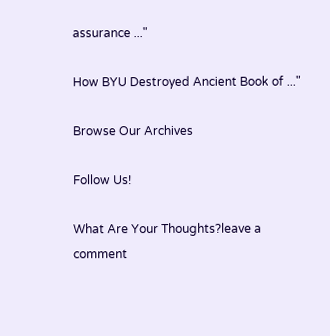assurance ..."

How BYU Destroyed Ancient Book of ..."

Browse Our Archives

Follow Us!

What Are Your Thoughts?leave a comment